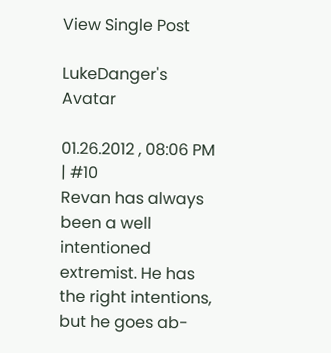View Single Post

LukeDanger's Avatar

01.26.2012 , 08:06 PM | #10
Revan has always been a well intentioned extremist. He has the right intentions, but he goes ab-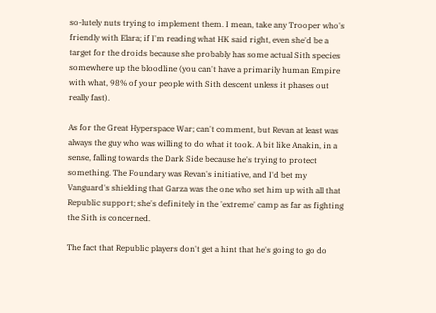so-lutely nuts trying to implement them. I mean, take any Trooper who's friendly with Elara; if I'm reading what HK said right, even she'd be a target for the droids because she probably has some actual Sith species somewhere up the bloodline (you can't have a primarily human Empire with what, 98% of your people with Sith descent unless it phases out really fast).

As for the Great Hyperspace War; can't comment, but Revan at least was always the guy who was willing to do what it took. A bit like Anakin, in a sense, falling towards the Dark Side because he's trying to protect something. The Foundary was Revan's initiative, and I'd bet my Vanguard's shielding that Garza was the one who set him up with all that Republic support; she's definitely in the 'extreme' camp as far as fighting the Sith is concerned.

The fact that Republic players don't get a hint that he's going to go do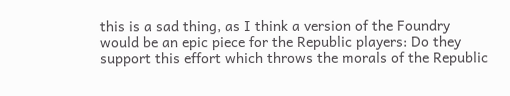this is a sad thing, as I think a version of the Foundry would be an epic piece for the Republic players: Do they support this effort which throws the morals of the Republic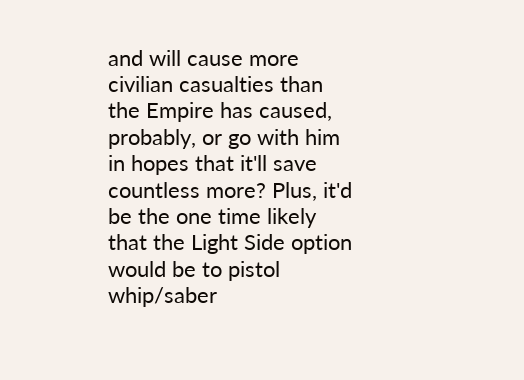and will cause more civilian casualties than the Empire has caused, probably, or go with him in hopes that it'll save countless more? Plus, it'd be the one time likely that the Light Side option would be to pistol whip/saber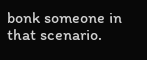bonk someone in that scenario.